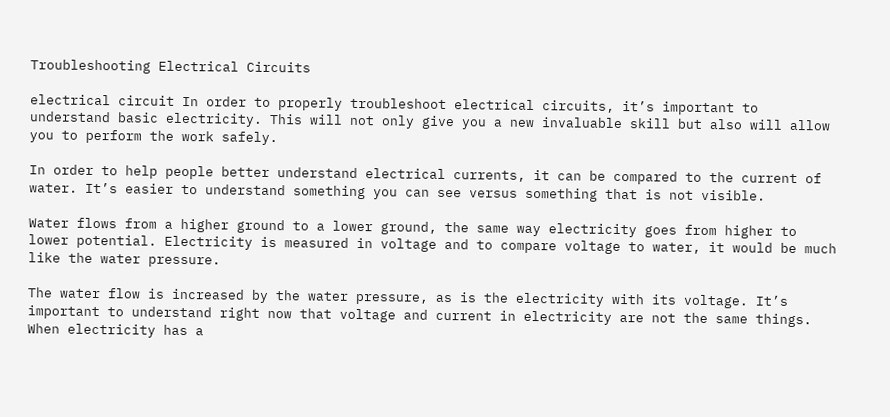Troubleshooting Electrical Circuits

electrical circuit In order to properly troubleshoot electrical circuits, it’s important to understand basic electricity. This will not only give you a new invaluable skill but also will allow you to perform the work safely.

In order to help people better understand electrical currents, it can be compared to the current of water. It’s easier to understand something you can see versus something that is not visible.

Water flows from a higher ground to a lower ground, the same way electricity goes from higher to lower potential. Electricity is measured in voltage and to compare voltage to water, it would be much like the water pressure.

The water flow is increased by the water pressure, as is the electricity with its voltage. It’s important to understand right now that voltage and current in electricity are not the same things. When electricity has a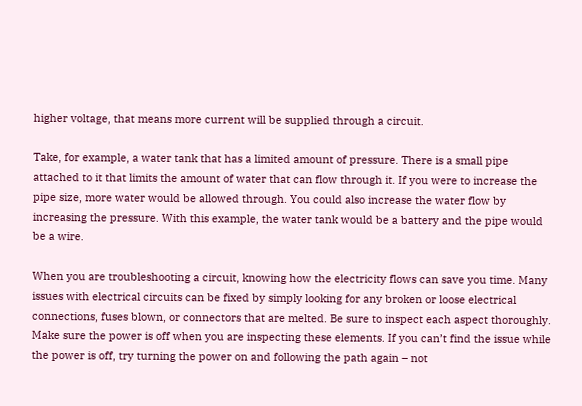higher voltage, that means more current will be supplied through a circuit.

Take, for example, a water tank that has a limited amount of pressure. There is a small pipe attached to it that limits the amount of water that can flow through it. If you were to increase the pipe size, more water would be allowed through. You could also increase the water flow by increasing the pressure. With this example, the water tank would be a battery and the pipe would be a wire.

When you are troubleshooting a circuit, knowing how the electricity flows can save you time. Many issues with electrical circuits can be fixed by simply looking for any broken or loose electrical connections, fuses blown, or connectors that are melted. Be sure to inspect each aspect thoroughly. Make sure the power is off when you are inspecting these elements. If you can’t find the issue while the power is off, try turning the power on and following the path again – not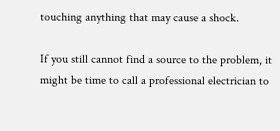touching anything that may cause a shock.

If you still cannot find a source to the problem, it might be time to call a professional electrician to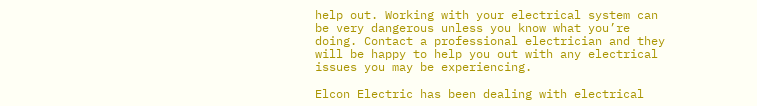help out. Working with your electrical system can be very dangerous unless you know what you’re doing. Contact a professional electrician and they will be happy to help you out with any electrical issues you may be experiencing.

Elcon Electric has been dealing with electrical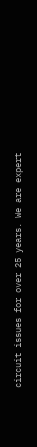circuit issues for over 25 years. We are expert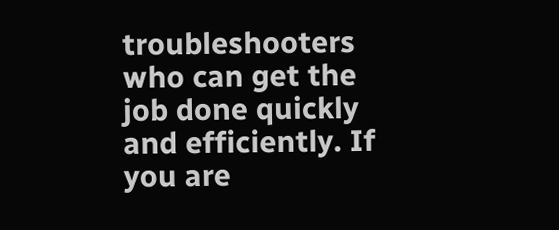troubleshooters who can get the job done quickly and efficiently. If you are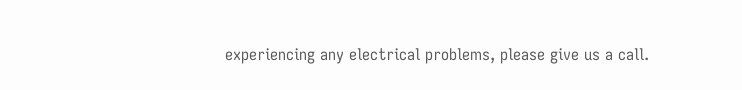experiencing any electrical problems, please give us a call.